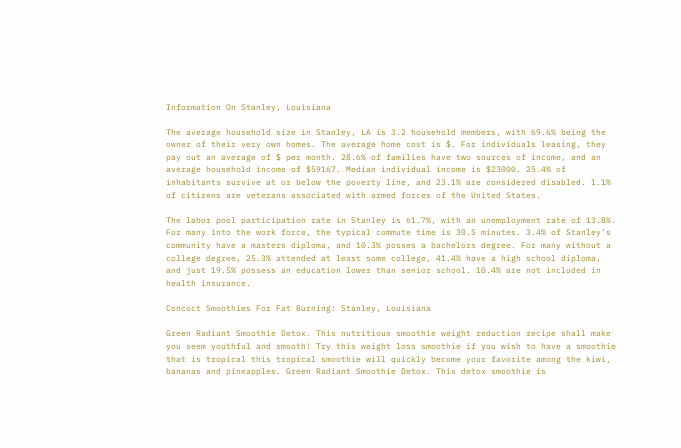Information On Stanley, Louisiana

The average household size in Stanley, LA is 3.2 household members, with 69.6% being the owner of their very own homes. The average home cost is $. For individuals leasing, they pay out an average of $ per month. 28.6% of families have two sources of income, and an average household income of $59167. Median individual income is $23000. 25.4% of inhabitants survive at or below the poverty line, and 23.1% are considered disabled. 1.1% of citizens are veterans associated with armed forces of the United States.

The labor pool participation rate in Stanley is 61.7%, with an unemployment rate of 13.8%. For many into the work force, the typical commute time is 30.5 minutes. 3.4% of Stanley’s community have a masters diploma, and 10.3% posses a bachelors degree. For many without a college degree, 25.3% attended at least some college, 41.4% have a high school diploma, and just 19.5% possess an education lower than senior school. 10.4% are not included in health insurance.

Concoct Smoothies For Fat Burning: Stanley, Louisiana

Green Radiant Smoothie Detox. This nutritious smoothie weight reduction recipe shall make you seem youthful and smooth! Try this weight loss smoothie if you wish to have a smoothie that is tropical this tropical smoothie will quickly become your favorite among the kiwi, bananas and pineapples. Green Radiant Smoothie Detox. This detox smoothie is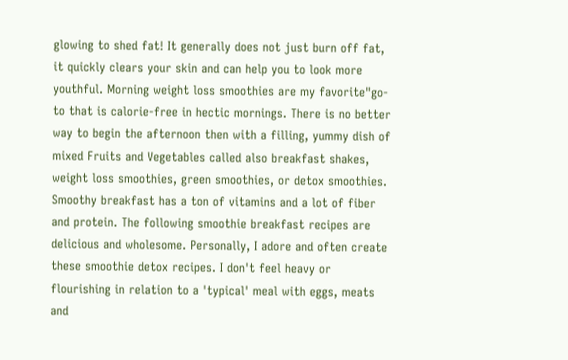glowing to shed fat! It generally does not just burn off fat, it quickly clears your skin and can help you to look more youthful. Morning weight loss smoothies are my favorite"go-to that is calorie-free in hectic mornings. There is no better way to begin the afternoon then with a filling, yummy dish of mixed Fruits and Vegetables called also breakfast shakes, weight loss smoothies, green smoothies, or detox smoothies. Smoothy breakfast has a ton of vitamins and a lot of fiber and protein. The following smoothie breakfast recipes are delicious and wholesome. Personally, I adore and often create these smoothie detox recipes. I don't feel heavy or flourishing in relation to a 'typical' meal with eggs, meats and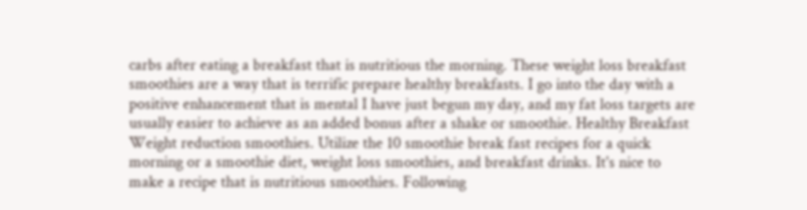carbs after eating a breakfast that is nutritious the morning. These weight loss breakfast smoothies are a way that is terrific prepare healthy breakfasts. I go into the day with a positive enhancement that is mental I have just begun my day, and my fat loss targets are usually easier to achieve as an added bonus after a shake or smoothie. Healthy Breakfast Weight reduction smoothies. Utilize the 10 smoothie break fast recipes for a quick morning or a smoothie diet, weight loss smoothies, and breakfast drinks. It's nice to make a recipe that is nutritious smoothies. Following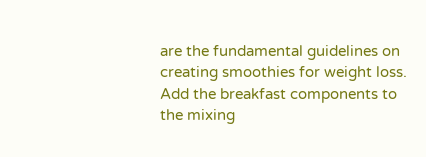are the fundamental guidelines on creating smoothies for weight loss. Add the breakfast components to the mixing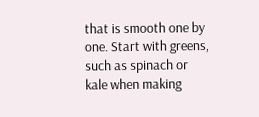that is smooth one by one. Start with greens, such as spinach or kale when making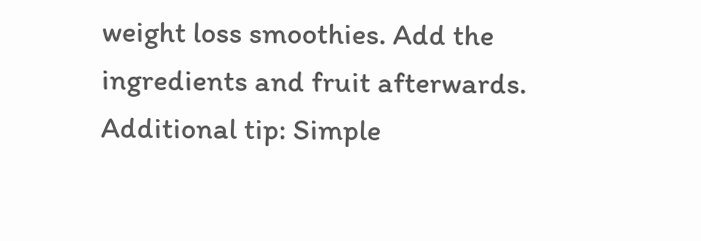weight loss smoothies. Add the ingredients and fruit afterwards. Additional tip: Simple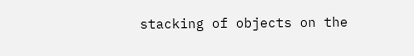stacking of objects on the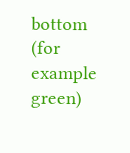bottom (for example green)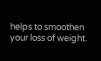helps to smoothen your loss of weight.